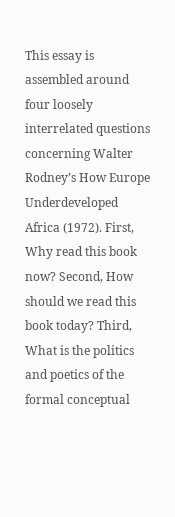This essay is assembled around four loosely interrelated questions concerning Walter Rodney’s How Europe Underdeveloped Africa (1972). First, Why read this book now? Second, How should we read this book today? Third, What is the politics and poetics of the formal conceptual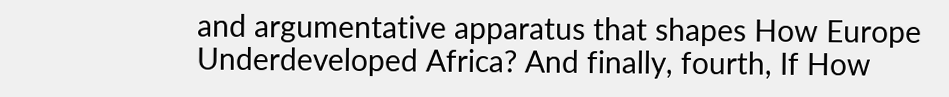and argumentative apparatus that shapes How Europe Underdeveloped Africa? And finally, fourth, If How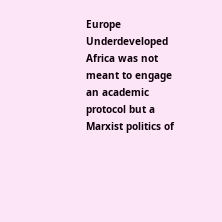Europe Underdeveloped Africa was not meant to engage an academic protocol but a Marxist politics of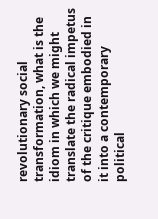revolutionary social transformation, what is the idiom in which we might translate the radical impetus of the critique embodied in it into a contemporary political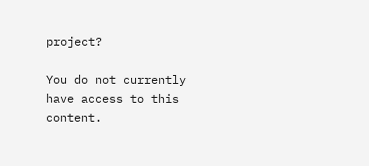project?

You do not currently have access to this content.